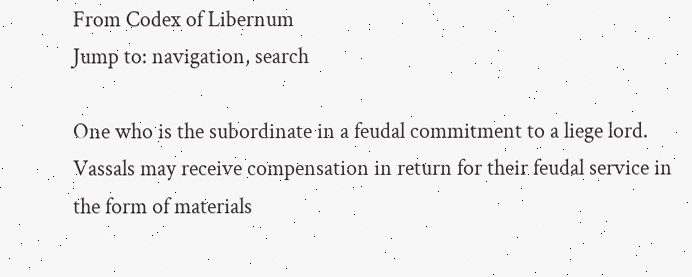From Codex of Libernum
Jump to: navigation, search

One who is the subordinate in a feudal commitment to a liege lord. Vassals may receive compensation in return for their feudal service in the form of materials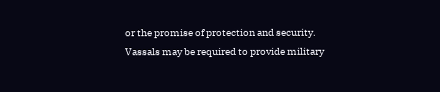or the promise of protection and security. Vassals may be required to provide military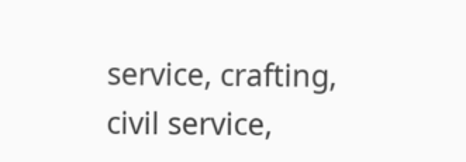service, crafting, civil service,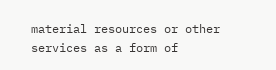material resources or other services as a form of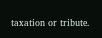taxation or tribute.